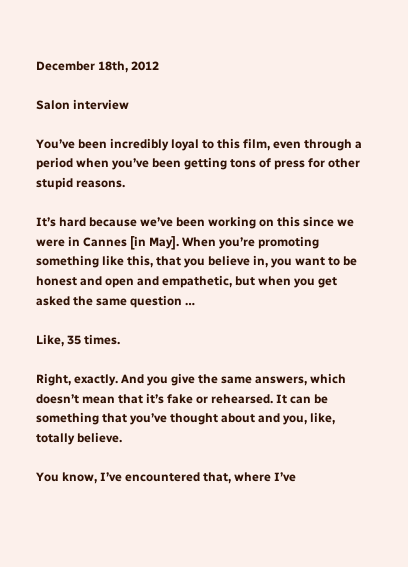December 18th, 2012

Salon interview

You’ve been incredibly loyal to this film, even through a period when you’ve been getting tons of press for other stupid reasons.

It’s hard because we’ve been working on this since we were in Cannes [in May]. When you’re promoting something like this, that you believe in, you want to be honest and open and empathetic, but when you get asked the same question …

Like, 35 times.

Right, exactly. And you give the same answers, which doesn’t mean that it’s fake or rehearsed. It can be something that you’ve thought about and you, like, totally believe.

You know, I’ve encountered that, where I’ve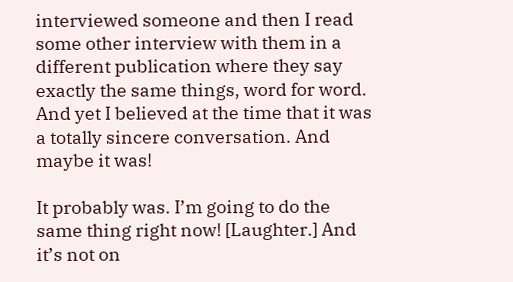interviewed someone and then I read some other interview with them in a different publication where they say exactly the same things, word for word. And yet I believed at the time that it was a totally sincere conversation. And maybe it was!

It probably was. I’m going to do the same thing right now! [Laughter.] And it’s not on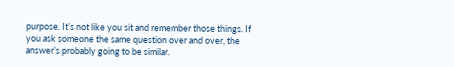purpose. It’s not like you sit and remember those things. If you ask someone the same question over and over, the answer’s probably going to be similar.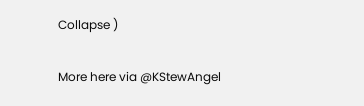Collapse )

More here via @KStewAngel